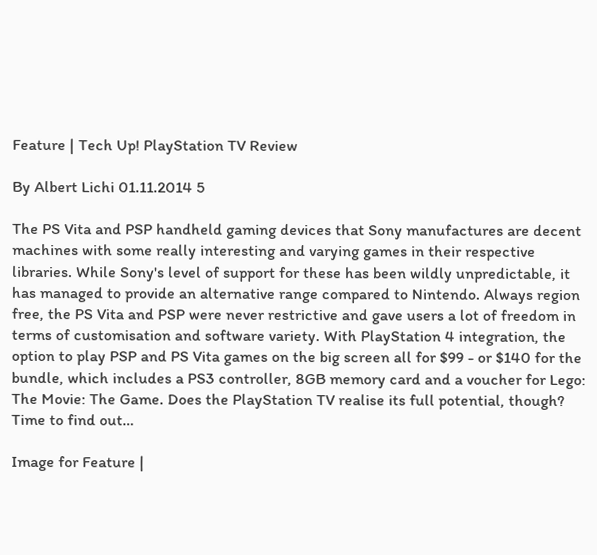Feature | Tech Up! PlayStation TV Review

By Albert Lichi 01.11.2014 5

The PS Vita and PSP handheld gaming devices that Sony manufactures are decent machines with some really interesting and varying games in their respective libraries. While Sony's level of support for these has been wildly unpredictable, it has managed to provide an alternative range compared to Nintendo. Always region free, the PS Vita and PSP were never restrictive and gave users a lot of freedom in terms of customisation and software variety. With PlayStation 4 integration, the option to play PSP and PS Vita games on the big screen all for $99 - or $140 for the bundle, which includes a PS3 controller, 8GB memory card and a voucher for Lego: The Movie: The Game. Does the PlayStation TV realise its full potential, though? Time to find out…

Image for Feature |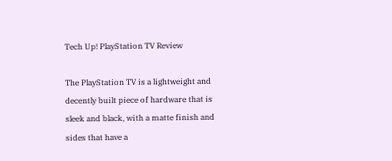Tech Up! PlayStation TV Review

The PlayStation TV is a lightweight and decently built piece of hardware that is sleek and black, with a matte finish and sides that have a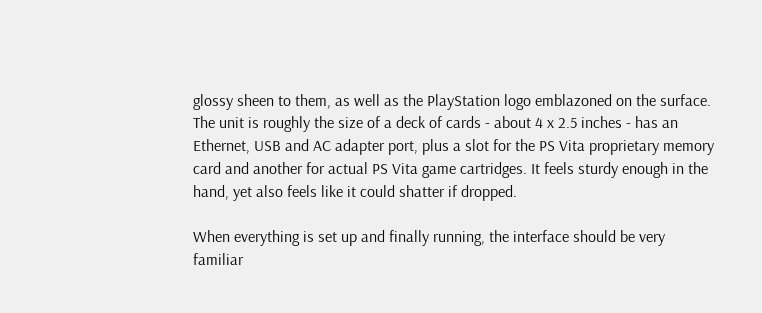glossy sheen to them, as well as the PlayStation logo emblazoned on the surface. The unit is roughly the size of a deck of cards - about 4 x 2.5 inches - has an Ethernet, USB and AC adapter port, plus a slot for the PS Vita proprietary memory card and another for actual PS Vita game cartridges. It feels sturdy enough in the hand, yet also feels like it could shatter if dropped.

When everything is set up and finally running, the interface should be very familiar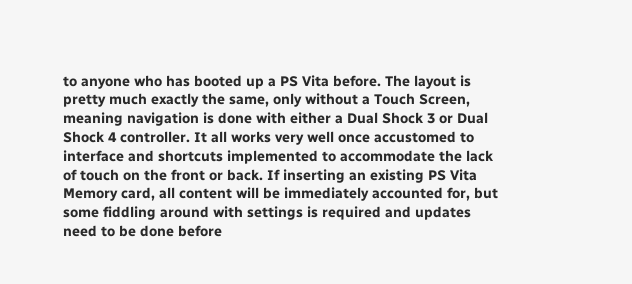to anyone who has booted up a PS Vita before. The layout is pretty much exactly the same, only without a Touch Screen, meaning navigation is done with either a Dual Shock 3 or Dual Shock 4 controller. It all works very well once accustomed to interface and shortcuts implemented to accommodate the lack of touch on the front or back. If inserting an existing PS Vita Memory card, all content will be immediately accounted for, but some fiddling around with settings is required and updates need to be done before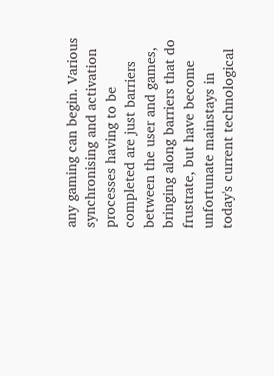any gaming can begin. Various synchronising and activation processes having to be completed are just barriers between the user and games, bringing along barriers that do frustrate, but have become unfortunate mainstays in today's current technological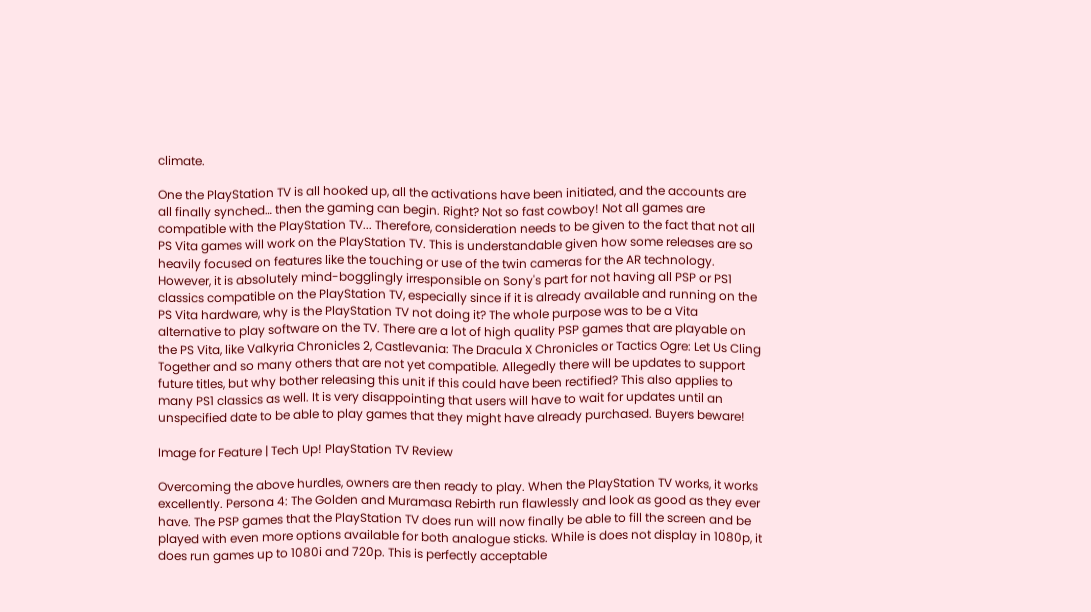climate.

One the PlayStation TV is all hooked up, all the activations have been initiated, and the accounts are all finally synched… then the gaming can begin. Right? Not so fast cowboy! Not all games are compatible with the PlayStation TV... Therefore, consideration needs to be given to the fact that not all PS Vita games will work on the PlayStation TV. This is understandable given how some releases are so heavily focused on features like the touching or use of the twin cameras for the AR technology. However, it is absolutely mind-bogglingly irresponsible on Sony's part for not having all PSP or PS1 classics compatible on the PlayStation TV, especially since if it is already available and running on the PS Vita hardware, why is the PlayStation TV not doing it? The whole purpose was to be a Vita alternative to play software on the TV. There are a lot of high quality PSP games that are playable on the PS Vita, like Valkyria Chronicles 2, Castlevania: The Dracula X Chronicles or Tactics Ogre: Let Us Cling Together and so many others that are not yet compatible. Allegedly there will be updates to support future titles, but why bother releasing this unit if this could have been rectified? This also applies to many PS1 classics as well. It is very disappointing that users will have to wait for updates until an unspecified date to be able to play games that they might have already purchased. Buyers beware!

Image for Feature | Tech Up! PlayStation TV Review

Overcoming the above hurdles, owners are then ready to play. When the PlayStation TV works, it works excellently. Persona 4: The Golden and Muramasa Rebirth run flawlessly and look as good as they ever have. The PSP games that the PlayStation TV does run will now finally be able to fill the screen and be played with even more options available for both analogue sticks. While is does not display in 1080p, it does run games up to 1080i and 720p. This is perfectly acceptable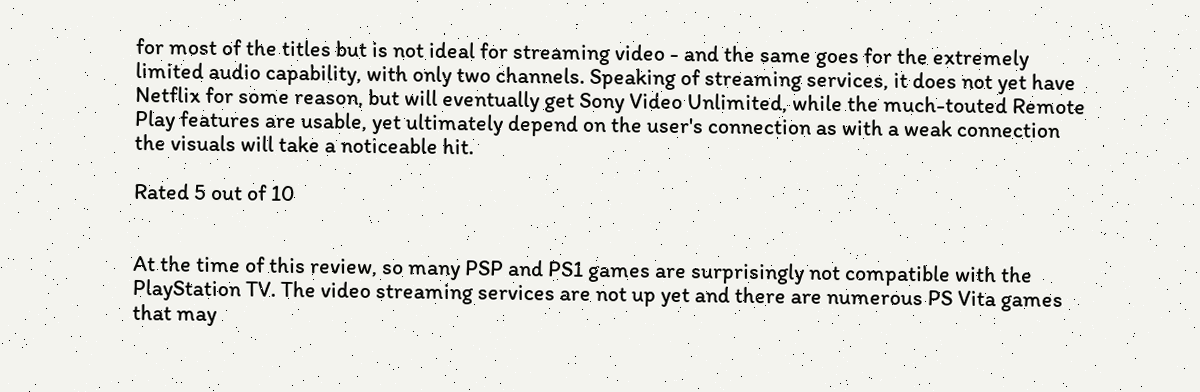for most of the titles but is not ideal for streaming video - and the same goes for the extremely limited audio capability, with only two channels. Speaking of streaming services, it does not yet have Netflix for some reason, but will eventually get Sony Video Unlimited, while the much-touted Remote Play features are usable, yet ultimately depend on the user's connection as with a weak connection the visuals will take a noticeable hit.

Rated 5 out of 10


At the time of this review, so many PSP and PS1 games are surprisingly not compatible with the PlayStation TV. The video streaming services are not up yet and there are numerous PS Vita games that may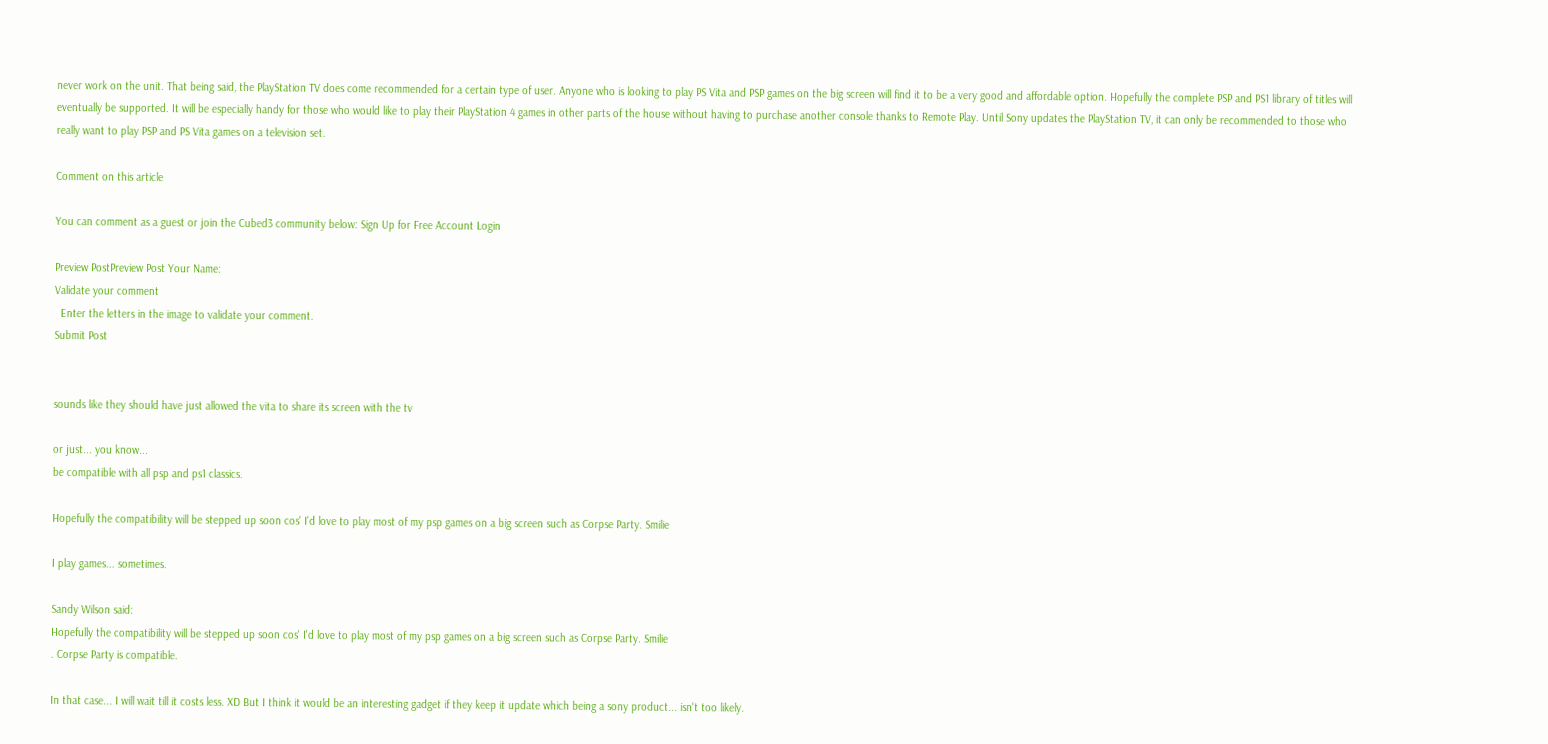never work on the unit. That being said, the PlayStation TV does come recommended for a certain type of user. Anyone who is looking to play PS Vita and PSP games on the big screen will find it to be a very good and affordable option. Hopefully the complete PSP and PS1 library of titles will eventually be supported. It will be especially handy for those who would like to play their PlayStation 4 games in other parts of the house without having to purchase another console thanks to Remote Play. Until Sony updates the PlayStation TV, it can only be recommended to those who really want to play PSP and PS Vita games on a television set.

Comment on this article

You can comment as a guest or join the Cubed3 community below: Sign Up for Free Account Login

Preview PostPreview Post Your Name:
Validate your comment
  Enter the letters in the image to validate your comment.
Submit Post


sounds like they should have just allowed the vita to share its screen with the tv

or just... you know...
be compatible with all psp and ps1 classics.

Hopefully the compatibility will be stepped up soon cos' I'd love to play most of my psp games on a big screen such as Corpse Party. Smilie

I play games... sometimes.

Sandy Wilson said:
Hopefully the compatibility will be stepped up soon cos' I'd love to play most of my psp games on a big screen such as Corpse Party. Smilie
. Corpse Party is compatible.

In that case... I will wait till it costs less. XD But I think it would be an interesting gadget if they keep it update which being a sony product... isn't too likely.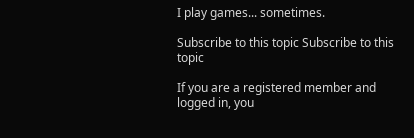I play games... sometimes.

Subscribe to this topic Subscribe to this topic

If you are a registered member and logged in, you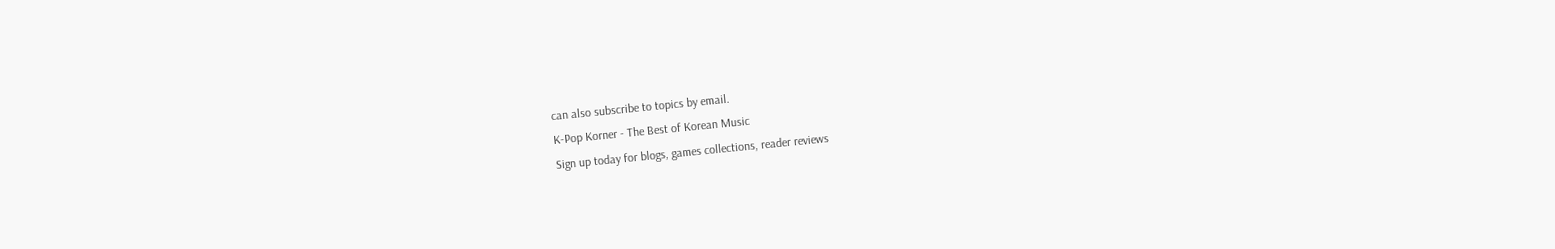can also subscribe to topics by email.
K-Pop Korner - The Best of Korean Music
Sign up today for blogs, games collections, reader reviews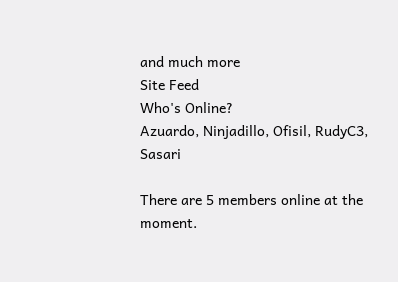and much more
Site Feed
Who's Online?
Azuardo, Ninjadillo, Ofisil, RudyC3, Sasari

There are 5 members online at the moment.